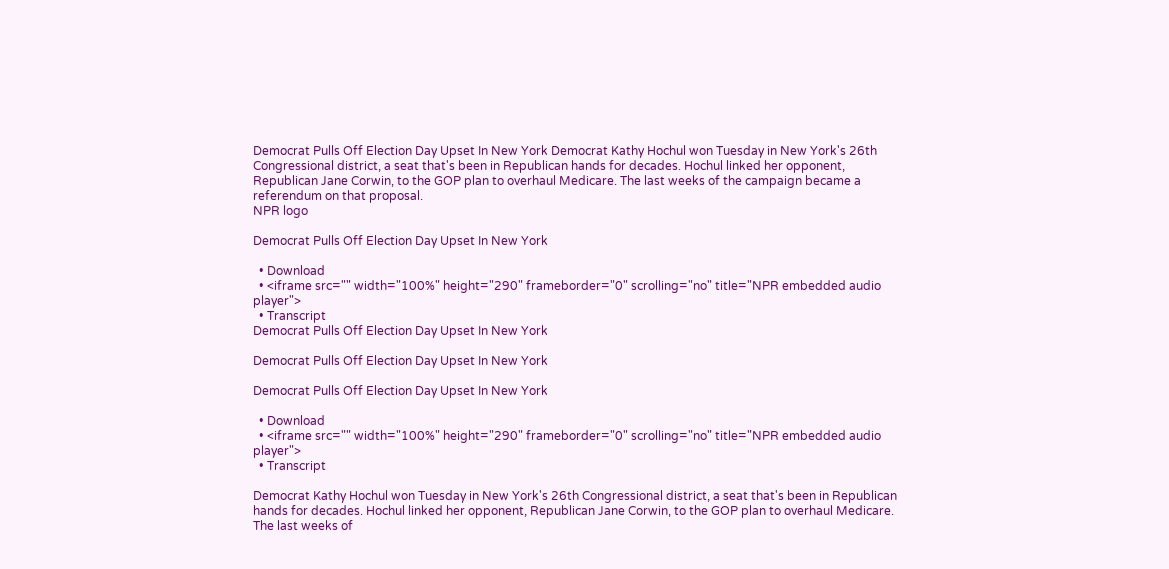Democrat Pulls Off Election Day Upset In New York Democrat Kathy Hochul won Tuesday in New York's 26th Congressional district, a seat that's been in Republican hands for decades. Hochul linked her opponent, Republican Jane Corwin, to the GOP plan to overhaul Medicare. The last weeks of the campaign became a referendum on that proposal.
NPR logo

Democrat Pulls Off Election Day Upset In New York

  • Download
  • <iframe src="" width="100%" height="290" frameborder="0" scrolling="no" title="NPR embedded audio player">
  • Transcript
Democrat Pulls Off Election Day Upset In New York

Democrat Pulls Off Election Day Upset In New York

Democrat Pulls Off Election Day Upset In New York

  • Download
  • <iframe src="" width="100%" height="290" frameborder="0" scrolling="no" title="NPR embedded audio player">
  • Transcript

Democrat Kathy Hochul won Tuesday in New York's 26th Congressional district, a seat that's been in Republican hands for decades. Hochul linked her opponent, Republican Jane Corwin, to the GOP plan to overhaul Medicare. The last weeks of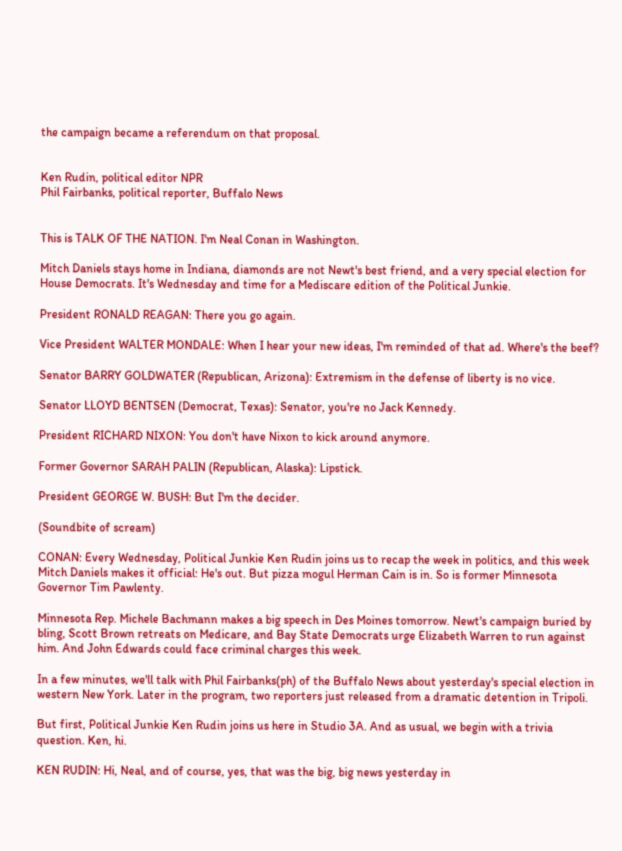the campaign became a referendum on that proposal.


Ken Rudin, political editor NPR
Phil Fairbanks, political reporter, Buffalo News


This is TALK OF THE NATION. I'm Neal Conan in Washington.

Mitch Daniels stays home in Indiana, diamonds are not Newt's best friend, and a very special election for House Democrats. It's Wednesday and time for a Mediscare edition of the Political Junkie.

President RONALD REAGAN: There you go again.

Vice President WALTER MONDALE: When I hear your new ideas, I'm reminded of that ad. Where's the beef?

Senator BARRY GOLDWATER (Republican, Arizona): Extremism in the defense of liberty is no vice.

Senator LLOYD BENTSEN (Democrat, Texas): Senator, you're no Jack Kennedy.

President RICHARD NIXON: You don't have Nixon to kick around anymore.

Former Governor SARAH PALIN (Republican, Alaska): Lipstick.

President GEORGE W. BUSH: But I'm the decider.

(Soundbite of scream)

CONAN: Every Wednesday, Political Junkie Ken Rudin joins us to recap the week in politics, and this week Mitch Daniels makes it official: He's out. But pizza mogul Herman Cain is in. So is former Minnesota Governor Tim Pawlenty.

Minnesota Rep. Michele Bachmann makes a big speech in Des Moines tomorrow. Newt's campaign buried by bling, Scott Brown retreats on Medicare, and Bay State Democrats urge Elizabeth Warren to run against him. And John Edwards could face criminal charges this week.

In a few minutes, we'll talk with Phil Fairbanks(ph) of the Buffalo News about yesterday's special election in western New York. Later in the program, two reporters just released from a dramatic detention in Tripoli.

But first, Political Junkie Ken Rudin joins us here in Studio 3A. And as usual, we begin with a trivia question. Ken, hi.

KEN RUDIN: Hi, Neal, and of course, yes, that was the big, big news yesterday in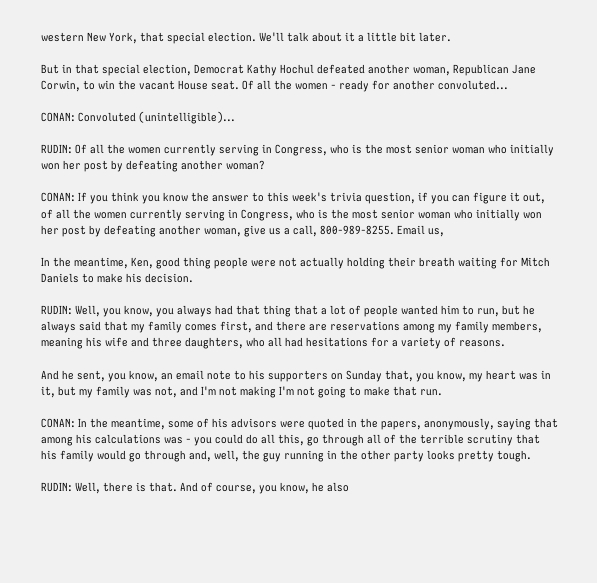western New York, that special election. We'll talk about it a little bit later.

But in that special election, Democrat Kathy Hochul defeated another woman, Republican Jane Corwin, to win the vacant House seat. Of all the women - ready for another convoluted...

CONAN: Convoluted (unintelligible)...

RUDIN: Of all the women currently serving in Congress, who is the most senior woman who initially won her post by defeating another woman?

CONAN: If you think you know the answer to this week's trivia question, if you can figure it out, of all the women currently serving in Congress, who is the most senior woman who initially won her post by defeating another woman, give us a call, 800-989-8255. Email us,

In the meantime, Ken, good thing people were not actually holding their breath waiting for Mitch Daniels to make his decision.

RUDIN: Well, you know, you always had that thing that a lot of people wanted him to run, but he always said that my family comes first, and there are reservations among my family members, meaning his wife and three daughters, who all had hesitations for a variety of reasons.

And he sent, you know, an email note to his supporters on Sunday that, you know, my heart was in it, but my family was not, and I'm not making I'm not going to make that run.

CONAN: In the meantime, some of his advisors were quoted in the papers, anonymously, saying that among his calculations was - you could do all this, go through all of the terrible scrutiny that his family would go through and, well, the guy running in the other party looks pretty tough.

RUDIN: Well, there is that. And of course, you know, he also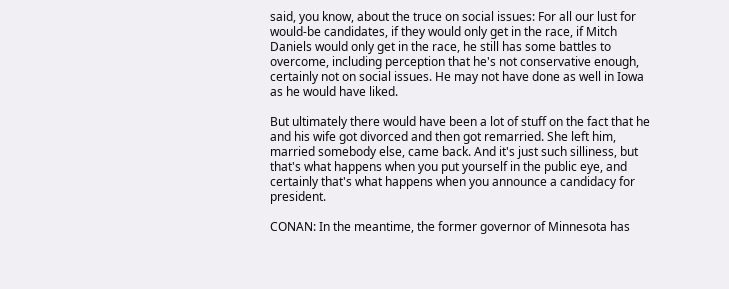said, you know, about the truce on social issues: For all our lust for would-be candidates, if they would only get in the race, if Mitch Daniels would only get in the race, he still has some battles to overcome, including perception that he's not conservative enough, certainly not on social issues. He may not have done as well in Iowa as he would have liked.

But ultimately there would have been a lot of stuff on the fact that he and his wife got divorced and then got remarried. She left him, married somebody else, came back. And it's just such silliness, but that's what happens when you put yourself in the public eye, and certainly that's what happens when you announce a candidacy for president.

CONAN: In the meantime, the former governor of Minnesota has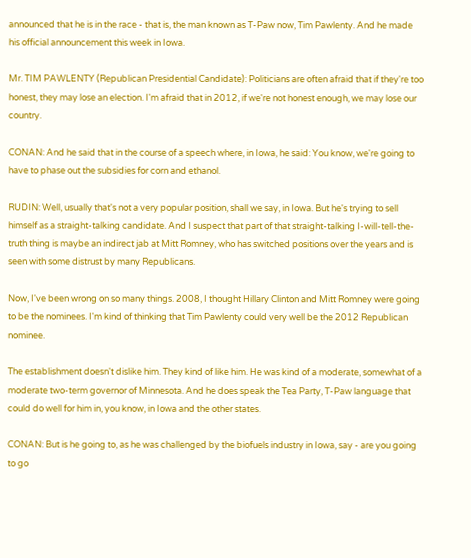announced that he is in the race - that is, the man known as T-Paw now, Tim Pawlenty. And he made his official announcement this week in Iowa.

Mr. TIM PAWLENTY (Republican Presidential Candidate): Politicians are often afraid that if they're too honest, they may lose an election. I'm afraid that in 2012, if we're not honest enough, we may lose our country.

CONAN: And he said that in the course of a speech where, in Iowa, he said: You know, we're going to have to phase out the subsidies for corn and ethanol.

RUDIN: Well, usually that's not a very popular position, shall we say, in Iowa. But he's trying to sell himself as a straight-talking candidate. And I suspect that part of that straight-talking I-will-tell-the-truth thing is maybe an indirect jab at Mitt Romney, who has switched positions over the years and is seen with some distrust by many Republicans.

Now, I've been wrong on so many things. 2008, I thought Hillary Clinton and Mitt Romney were going to be the nominees. I'm kind of thinking that Tim Pawlenty could very well be the 2012 Republican nominee.

The establishment doesn't dislike him. They kind of like him. He was kind of a moderate, somewhat of a moderate two-term governor of Minnesota. And he does speak the Tea Party, T-Paw language that could do well for him in, you know, in Iowa and the other states.

CONAN: But is he going to, as he was challenged by the biofuels industry in Iowa, say - are you going to go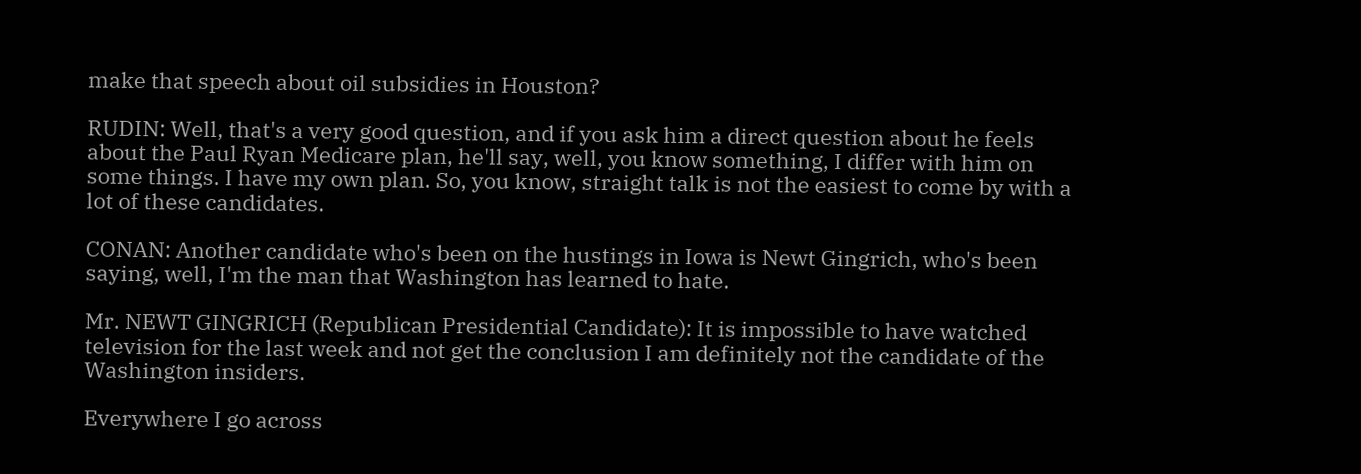make that speech about oil subsidies in Houston?

RUDIN: Well, that's a very good question, and if you ask him a direct question about he feels about the Paul Ryan Medicare plan, he'll say, well, you know something, I differ with him on some things. I have my own plan. So, you know, straight talk is not the easiest to come by with a lot of these candidates.

CONAN: Another candidate who's been on the hustings in Iowa is Newt Gingrich, who's been saying, well, I'm the man that Washington has learned to hate.

Mr. NEWT GINGRICH (Republican Presidential Candidate): It is impossible to have watched television for the last week and not get the conclusion I am definitely not the candidate of the Washington insiders.

Everywhere I go across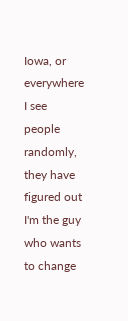Iowa, or everywhere I see people randomly, they have figured out I'm the guy who wants to change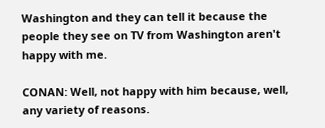Washington and they can tell it because the people they see on TV from Washington aren't happy with me.

CONAN: Well, not happy with him because, well, any variety of reasons.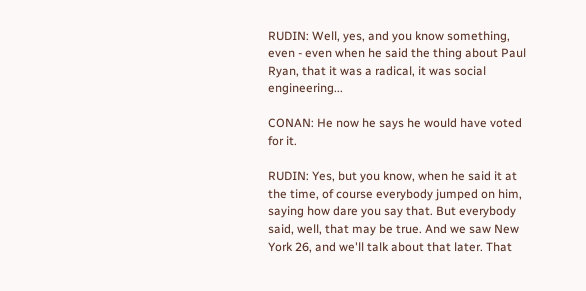RUDIN: Well, yes, and you know something, even - even when he said the thing about Paul Ryan, that it was a radical, it was social engineering...

CONAN: He now he says he would have voted for it.

RUDIN: Yes, but you know, when he said it at the time, of course everybody jumped on him, saying how dare you say that. But everybody said, well, that may be true. And we saw New York 26, and we'll talk about that later. That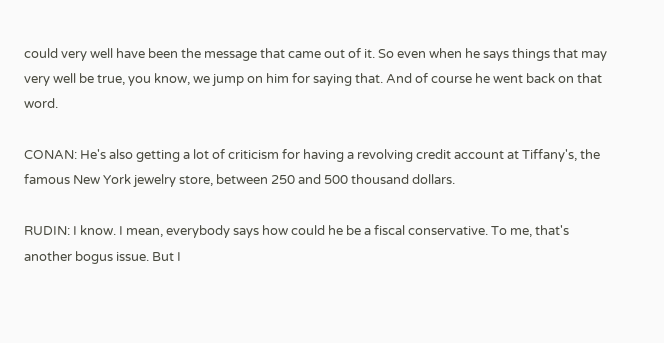could very well have been the message that came out of it. So even when he says things that may very well be true, you know, we jump on him for saying that. And of course he went back on that word.

CONAN: He's also getting a lot of criticism for having a revolving credit account at Tiffany's, the famous New York jewelry store, between 250 and 500 thousand dollars.

RUDIN: I know. I mean, everybody says how could he be a fiscal conservative. To me, that's another bogus issue. But I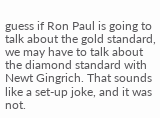guess if Ron Paul is going to talk about the gold standard, we may have to talk about the diamond standard with Newt Gingrich. That sounds like a set-up joke, and it was not.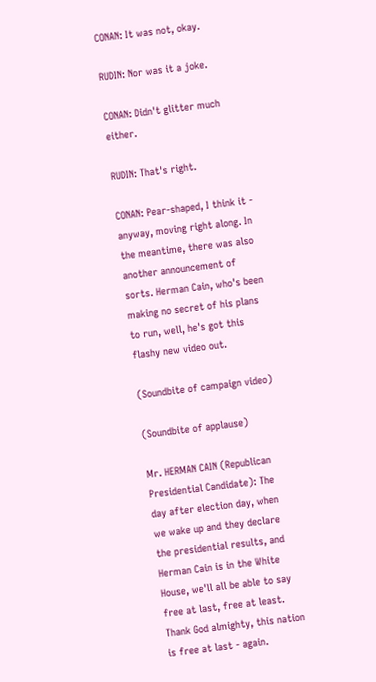CONAN: It was not, okay.

RUDIN: Nor was it a joke.

CONAN: Didn't glitter much either.

RUDIN: That's right.

CONAN: Pear-shaped, I think it - anyway, moving right along. In the meantime, there was also another announcement of sorts. Herman Cain, who's been making no secret of his plans to run, well, he's got this flashy new video out.

(Soundbite of campaign video)

(Soundbite of applause)

Mr. HERMAN CAIN (Republican Presidential Candidate): The day after election day, when we wake up and they declare the presidential results, and Herman Cain is in the White House, we'll all be able to say free at last, free at least. Thank God almighty, this nation is free at last - again.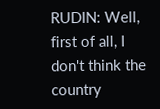RUDIN: Well, first of all, I don't think the country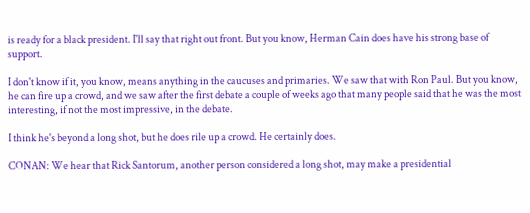is ready for a black president. I'll say that right out front. But you know, Herman Cain does have his strong base of support.

I don't know if it, you know, means anything in the caucuses and primaries. We saw that with Ron Paul. But you know, he can fire up a crowd, and we saw after the first debate a couple of weeks ago that many people said that he was the most interesting, if not the most impressive, in the debate.

I think he's beyond a long shot, but he does rile up a crowd. He certainly does.

CONAN: We hear that Rick Santorum, another person considered a long shot, may make a presidential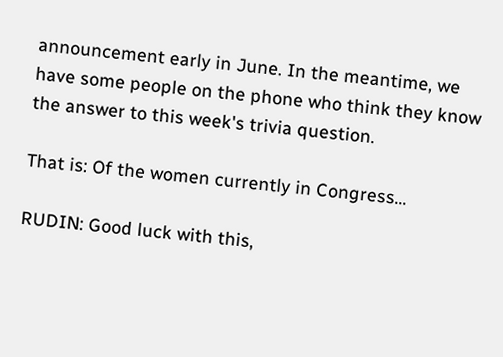announcement early in June. In the meantime, we have some people on the phone who think they know the answer to this week's trivia question.

That is: Of the women currently in Congress...

RUDIN: Good luck with this,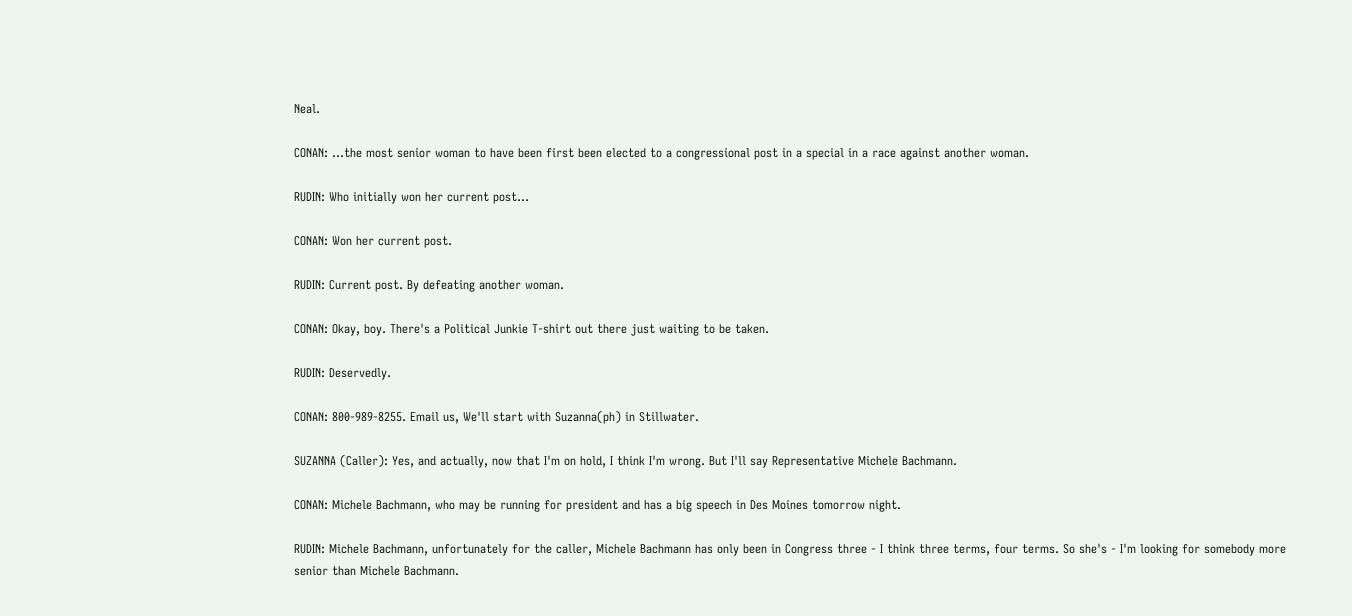Neal.

CONAN: ...the most senior woman to have been first been elected to a congressional post in a special in a race against another woman.

RUDIN: Who initially won her current post...

CONAN: Won her current post.

RUDIN: Current post. By defeating another woman.

CONAN: Okay, boy. There's a Political Junkie T-shirt out there just waiting to be taken.

RUDIN: Deservedly.

CONAN: 800-989-8255. Email us, We'll start with Suzanna(ph) in Stillwater.

SUZANNA (Caller): Yes, and actually, now that I'm on hold, I think I'm wrong. But I'll say Representative Michele Bachmann.

CONAN: Michele Bachmann, who may be running for president and has a big speech in Des Moines tomorrow night.

RUDIN: Michele Bachmann, unfortunately for the caller, Michele Bachmann has only been in Congress three - I think three terms, four terms. So she's - I'm looking for somebody more senior than Michele Bachmann.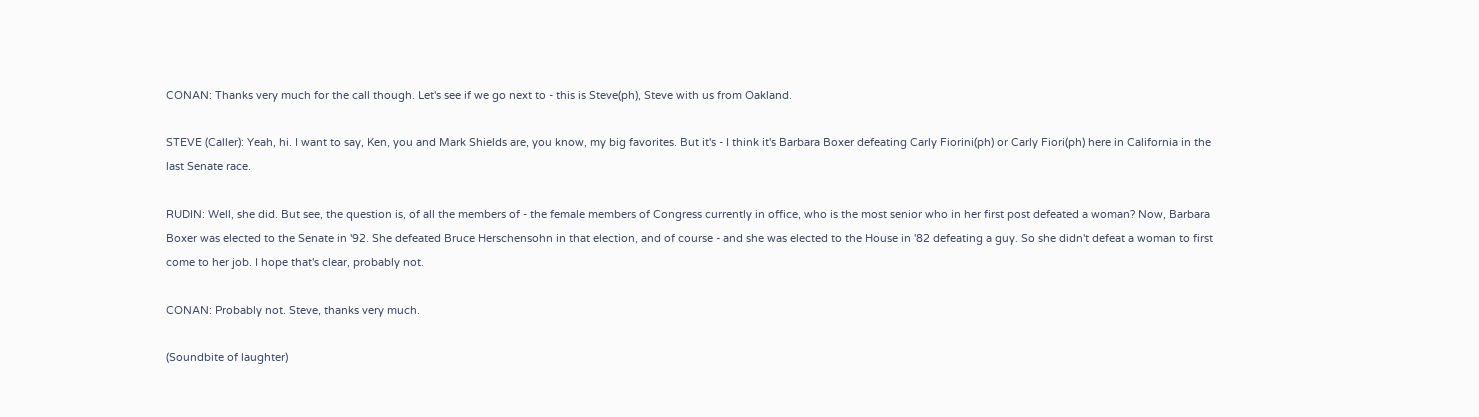CONAN: Thanks very much for the call though. Let's see if we go next to - this is Steve(ph), Steve with us from Oakland.

STEVE (Caller): Yeah, hi. I want to say, Ken, you and Mark Shields are, you know, my big favorites. But it's - I think it's Barbara Boxer defeating Carly Fiorini(ph) or Carly Fiori(ph) here in California in the last Senate race.

RUDIN: Well, she did. But see, the question is, of all the members of - the female members of Congress currently in office, who is the most senior who in her first post defeated a woman? Now, Barbara Boxer was elected to the Senate in '92. She defeated Bruce Herschensohn in that election, and of course - and she was elected to the House in '82 defeating a guy. So she didn't defeat a woman to first come to her job. I hope that's clear, probably not.

CONAN: Probably not. Steve, thanks very much.

(Soundbite of laughter)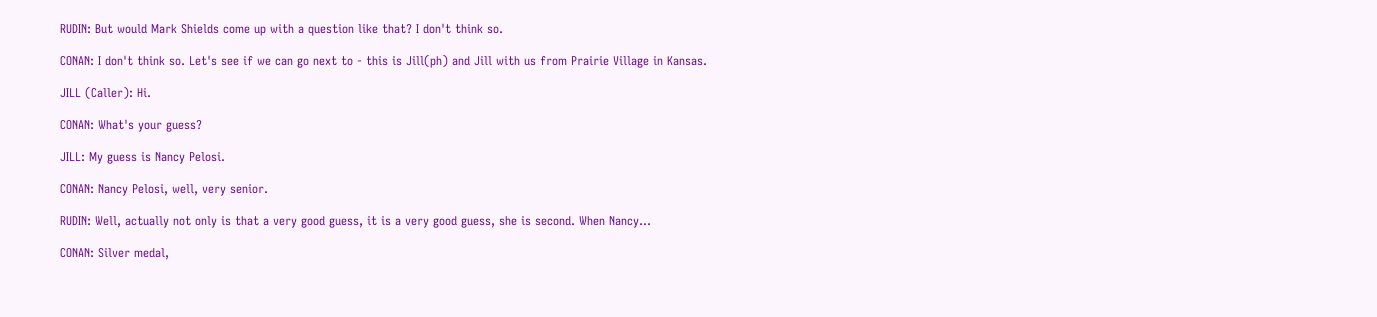RUDIN: But would Mark Shields come up with a question like that? I don't think so.

CONAN: I don't think so. Let's see if we can go next to - this is Jill(ph) and Jill with us from Prairie Village in Kansas.

JILL (Caller): Hi.

CONAN: What's your guess?

JILL: My guess is Nancy Pelosi.

CONAN: Nancy Pelosi, well, very senior.

RUDIN: Well, actually not only is that a very good guess, it is a very good guess, she is second. When Nancy...

CONAN: Silver medal,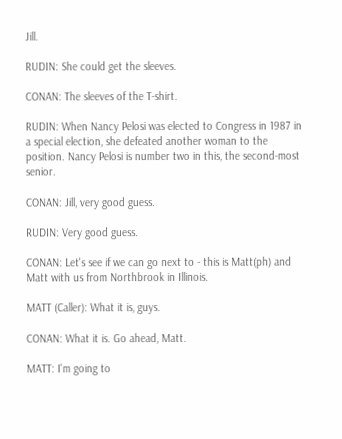Jill.

RUDIN: She could get the sleeves.

CONAN: The sleeves of the T-shirt.

RUDIN: When Nancy Pelosi was elected to Congress in 1987 in a special election, she defeated another woman to the position. Nancy Pelosi is number two in this, the second-most senior.

CONAN: Jill, very good guess.

RUDIN: Very good guess.

CONAN: Let's see if we can go next to - this is Matt(ph) and Matt with us from Northbrook in Illinois.

MATT (Caller): What it is, guys.

CONAN: What it is. Go ahead, Matt.

MATT: I'm going to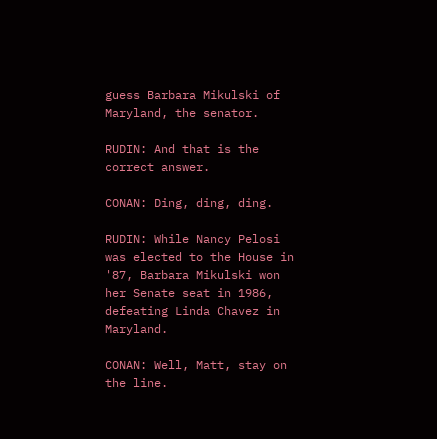guess Barbara Mikulski of Maryland, the senator.

RUDIN: And that is the correct answer.

CONAN: Ding, ding, ding.

RUDIN: While Nancy Pelosi was elected to the House in '87, Barbara Mikulski won her Senate seat in 1986, defeating Linda Chavez in Maryland.

CONAN: Well, Matt, stay on the line.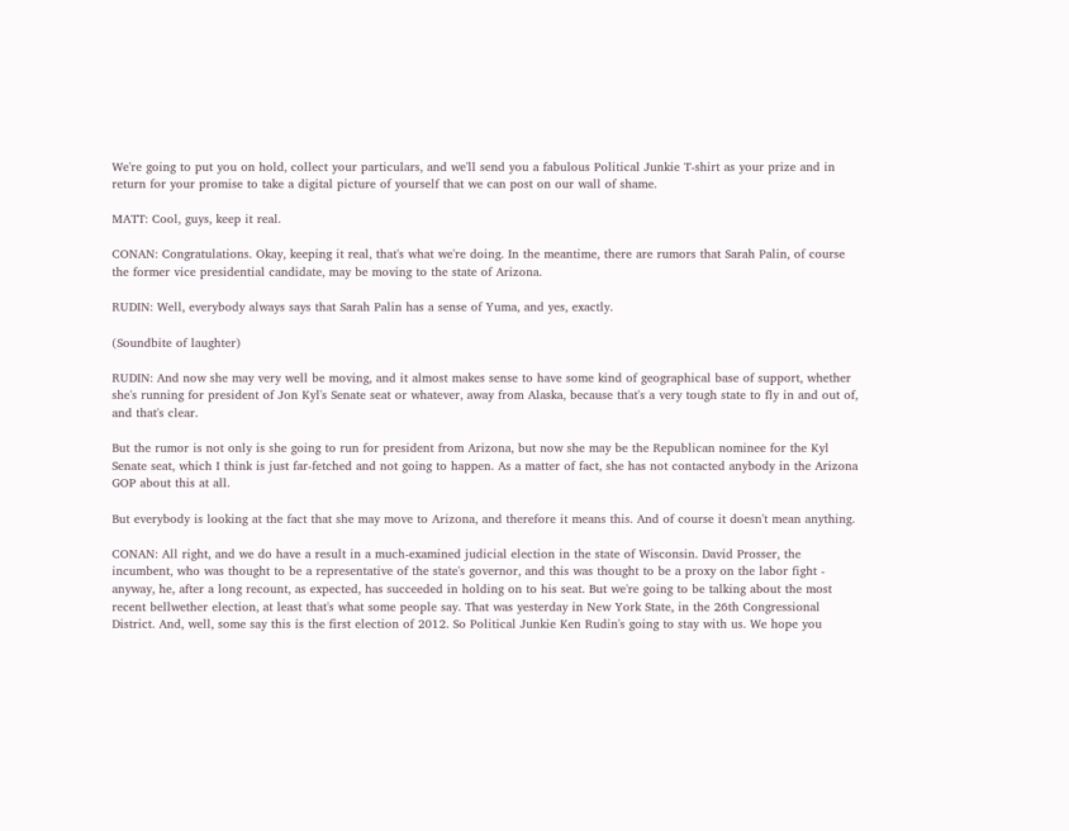We're going to put you on hold, collect your particulars, and we'll send you a fabulous Political Junkie T-shirt as your prize and in return for your promise to take a digital picture of yourself that we can post on our wall of shame.

MATT: Cool, guys, keep it real.

CONAN: Congratulations. Okay, keeping it real, that's what we're doing. In the meantime, there are rumors that Sarah Palin, of course the former vice presidential candidate, may be moving to the state of Arizona.

RUDIN: Well, everybody always says that Sarah Palin has a sense of Yuma, and yes, exactly.

(Soundbite of laughter)

RUDIN: And now she may very well be moving, and it almost makes sense to have some kind of geographical base of support, whether she's running for president of Jon Kyl's Senate seat or whatever, away from Alaska, because that's a very tough state to fly in and out of, and that's clear.

But the rumor is not only is she going to run for president from Arizona, but now she may be the Republican nominee for the Kyl Senate seat, which I think is just far-fetched and not going to happen. As a matter of fact, she has not contacted anybody in the Arizona GOP about this at all.

But everybody is looking at the fact that she may move to Arizona, and therefore it means this. And of course it doesn't mean anything.

CONAN: All right, and we do have a result in a much-examined judicial election in the state of Wisconsin. David Prosser, the incumbent, who was thought to be a representative of the state's governor, and this was thought to be a proxy on the labor fight - anyway, he, after a long recount, as expected, has succeeded in holding on to his seat. But we're going to be talking about the most recent bellwether election, at least that's what some people say. That was yesterday in New York State, in the 26th Congressional District. And, well, some say this is the first election of 2012. So Political Junkie Ken Rudin's going to stay with us. We hope you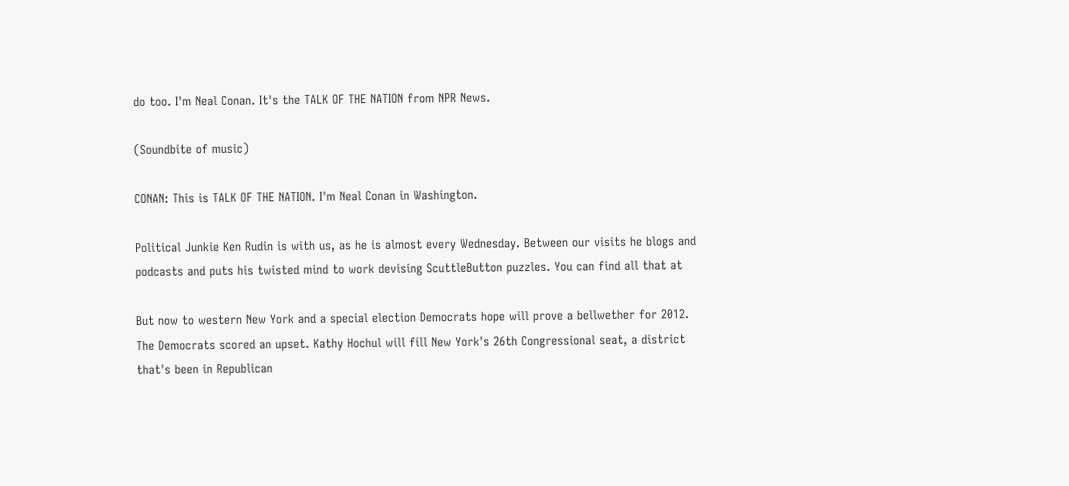do too. I'm Neal Conan. It's the TALK OF THE NATION from NPR News.

(Soundbite of music)

CONAN: This is TALK OF THE NATION. I'm Neal Conan in Washington.

Political Junkie Ken Rudin is with us, as he is almost every Wednesday. Between our visits he blogs and podcasts and puts his twisted mind to work devising ScuttleButton puzzles. You can find all that at

But now to western New York and a special election Democrats hope will prove a bellwether for 2012. The Democrats scored an upset. Kathy Hochul will fill New York's 26th Congressional seat, a district that's been in Republican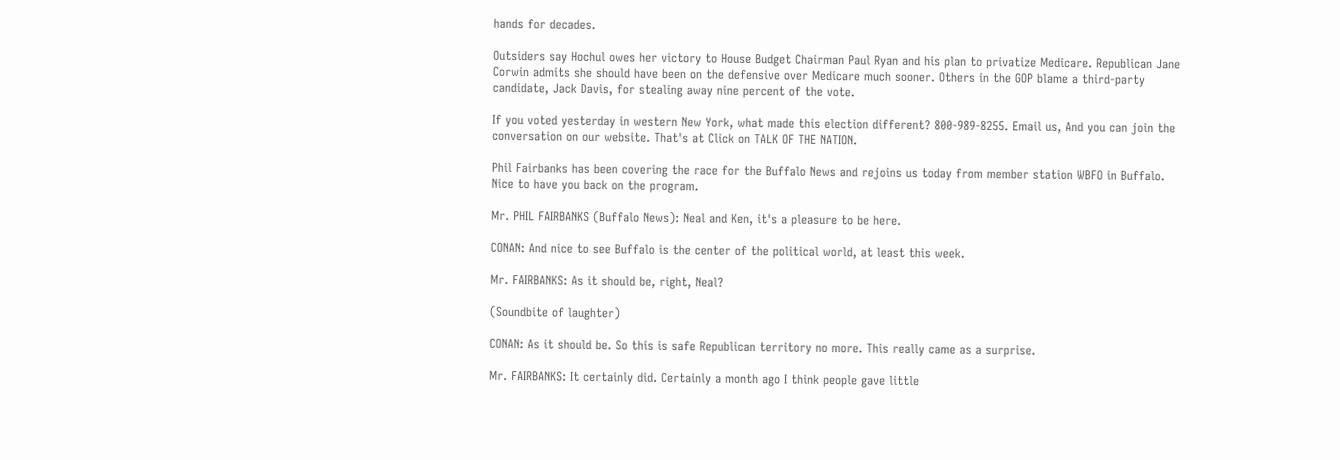hands for decades.

Outsiders say Hochul owes her victory to House Budget Chairman Paul Ryan and his plan to privatize Medicare. Republican Jane Corwin admits she should have been on the defensive over Medicare much sooner. Others in the GOP blame a third-party candidate, Jack Davis, for stealing away nine percent of the vote.

If you voted yesterday in western New York, what made this election different? 800-989-8255. Email us, And you can join the conversation on our website. That's at Click on TALK OF THE NATION.

Phil Fairbanks has been covering the race for the Buffalo News and rejoins us today from member station WBFO in Buffalo. Nice to have you back on the program.

Mr. PHIL FAIRBANKS (Buffalo News): Neal and Ken, it's a pleasure to be here.

CONAN: And nice to see Buffalo is the center of the political world, at least this week.

Mr. FAIRBANKS: As it should be, right, Neal?

(Soundbite of laughter)

CONAN: As it should be. So this is safe Republican territory no more. This really came as a surprise.

Mr. FAIRBANKS: It certainly did. Certainly a month ago I think people gave little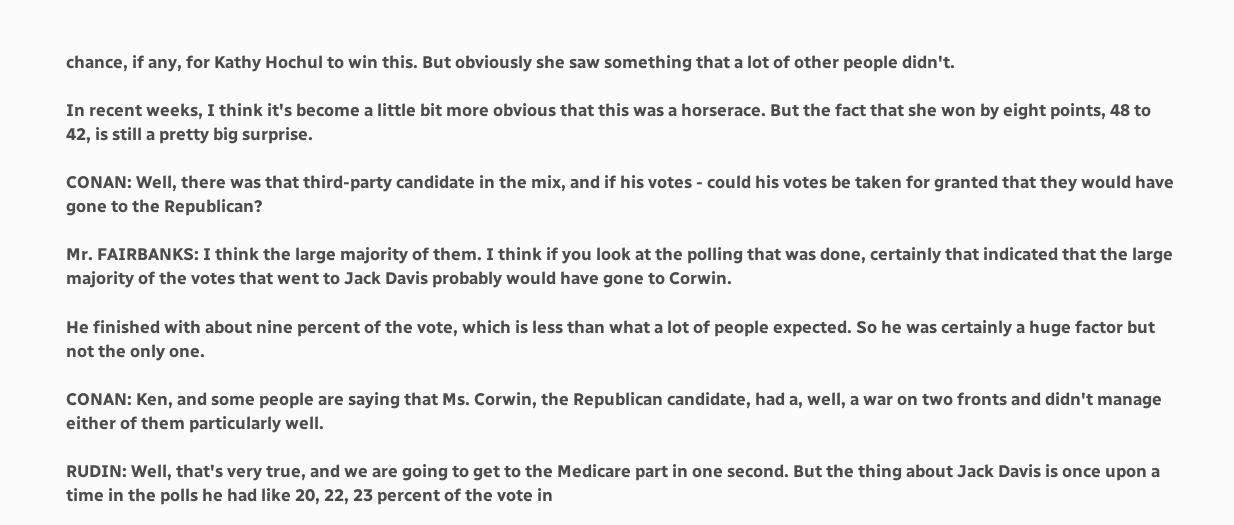chance, if any, for Kathy Hochul to win this. But obviously she saw something that a lot of other people didn't.

In recent weeks, I think it's become a little bit more obvious that this was a horserace. But the fact that she won by eight points, 48 to 42, is still a pretty big surprise.

CONAN: Well, there was that third-party candidate in the mix, and if his votes - could his votes be taken for granted that they would have gone to the Republican?

Mr. FAIRBANKS: I think the large majority of them. I think if you look at the polling that was done, certainly that indicated that the large majority of the votes that went to Jack Davis probably would have gone to Corwin.

He finished with about nine percent of the vote, which is less than what a lot of people expected. So he was certainly a huge factor but not the only one.

CONAN: Ken, and some people are saying that Ms. Corwin, the Republican candidate, had a, well, a war on two fronts and didn't manage either of them particularly well.

RUDIN: Well, that's very true, and we are going to get to the Medicare part in one second. But the thing about Jack Davis is once upon a time in the polls he had like 20, 22, 23 percent of the vote in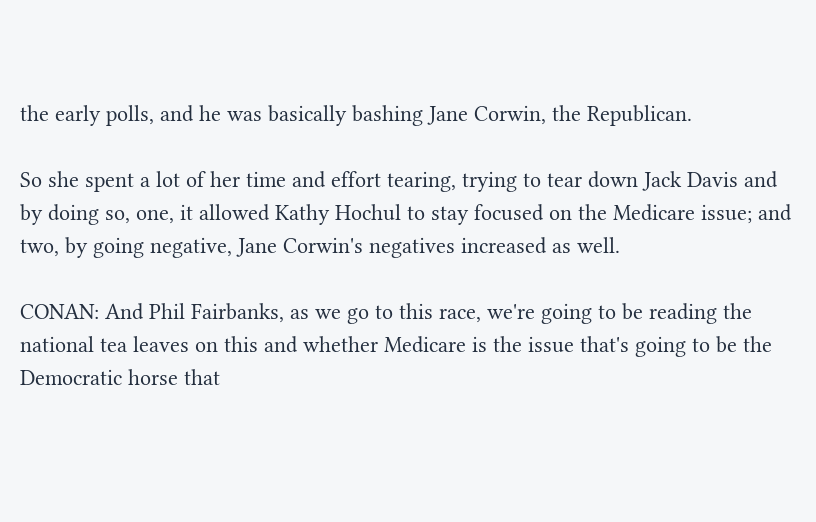the early polls, and he was basically bashing Jane Corwin, the Republican.

So she spent a lot of her time and effort tearing, trying to tear down Jack Davis and by doing so, one, it allowed Kathy Hochul to stay focused on the Medicare issue; and two, by going negative, Jane Corwin's negatives increased as well.

CONAN: And Phil Fairbanks, as we go to this race, we're going to be reading the national tea leaves on this and whether Medicare is the issue that's going to be the Democratic horse that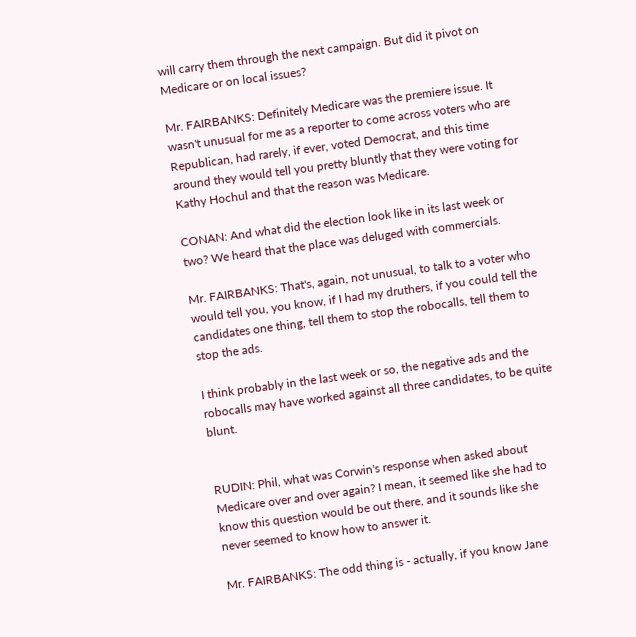will carry them through the next campaign. But did it pivot on Medicare or on local issues?

Mr. FAIRBANKS: Definitely Medicare was the premiere issue. It wasn't unusual for me as a reporter to come across voters who are Republican, had rarely, if ever, voted Democrat, and this time around they would tell you pretty bluntly that they were voting for Kathy Hochul and that the reason was Medicare.

CONAN: And what did the election look like in its last week or two? We heard that the place was deluged with commercials.

Mr. FAIRBANKS: That's, again, not unusual, to talk to a voter who would tell you, you know, if I had my druthers, if you could tell the candidates one thing, tell them to stop the robocalls, tell them to stop the ads.

I think probably in the last week or so, the negative ads and the robocalls may have worked against all three candidates, to be quite blunt.


RUDIN: Phil, what was Corwin's response when asked about Medicare over and over again? I mean, it seemed like she had to know this question would be out there, and it sounds like she never seemed to know how to answer it.

Mr. FAIRBANKS: The odd thing is - actually, if you know Jane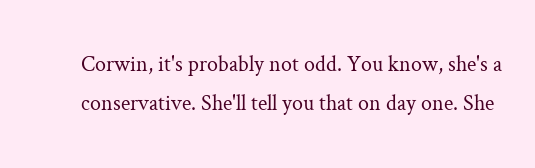Corwin, it's probably not odd. You know, she's a conservative. She'll tell you that on day one. She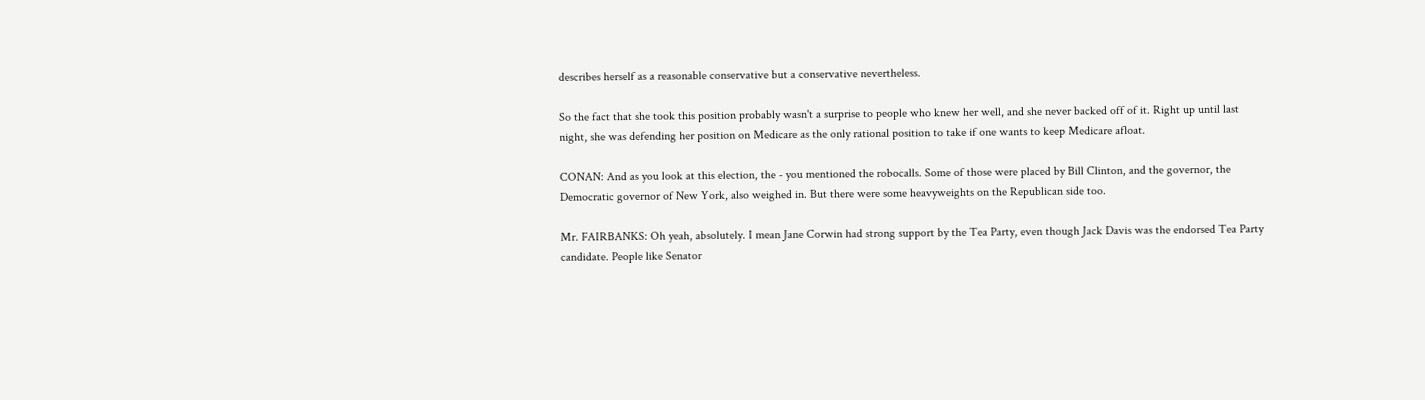describes herself as a reasonable conservative but a conservative nevertheless.

So the fact that she took this position probably wasn't a surprise to people who knew her well, and she never backed off of it. Right up until last night, she was defending her position on Medicare as the only rational position to take if one wants to keep Medicare afloat.

CONAN: And as you look at this election, the - you mentioned the robocalls. Some of those were placed by Bill Clinton, and the governor, the Democratic governor of New York, also weighed in. But there were some heavyweights on the Republican side too.

Mr. FAIRBANKS: Oh yeah, absolutely. I mean Jane Corwin had strong support by the Tea Party, even though Jack Davis was the endorsed Tea Party candidate. People like Senator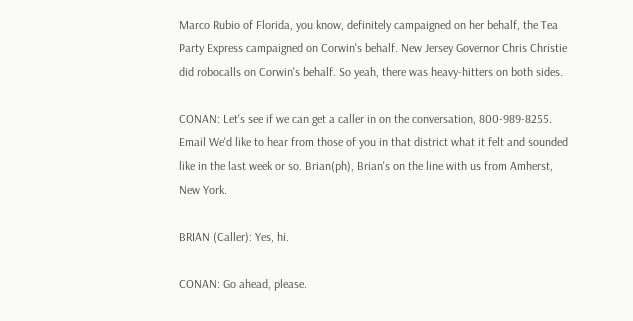Marco Rubio of Florida, you know, definitely campaigned on her behalf, the Tea Party Express campaigned on Corwin's behalf. New Jersey Governor Chris Christie did robocalls on Corwin's behalf. So yeah, there was heavy-hitters on both sides.

CONAN: Let's see if we can get a caller in on the conversation, 800-989-8255. Email We'd like to hear from those of you in that district what it felt and sounded like in the last week or so. Brian(ph), Brian's on the line with us from Amherst, New York.

BRIAN (Caller): Yes, hi.

CONAN: Go ahead, please.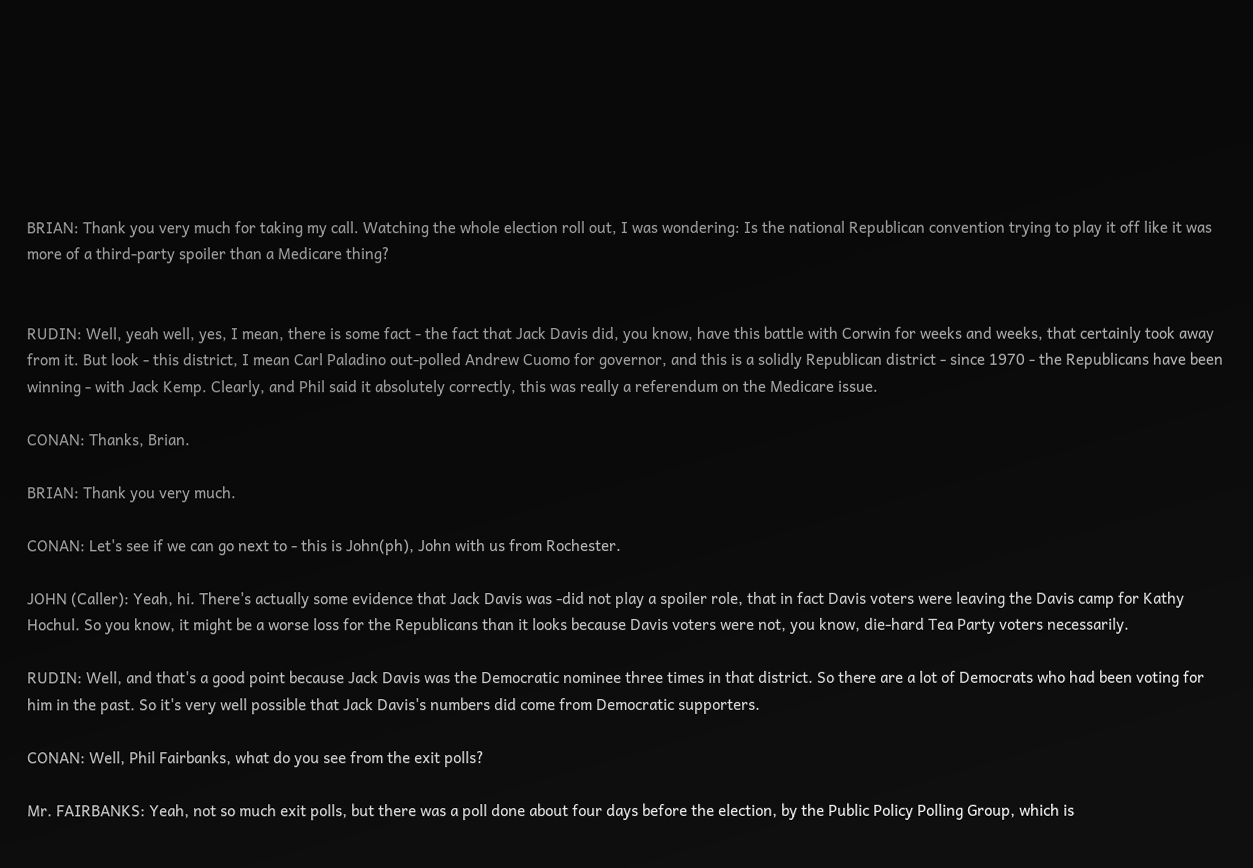BRIAN: Thank you very much for taking my call. Watching the whole election roll out, I was wondering: Is the national Republican convention trying to play it off like it was more of a third-party spoiler than a Medicare thing?


RUDIN: Well, yeah well, yes, I mean, there is some fact - the fact that Jack Davis did, you know, have this battle with Corwin for weeks and weeks, that certainly took away from it. But look - this district, I mean Carl Paladino out-polled Andrew Cuomo for governor, and this is a solidly Republican district - since 1970 - the Republicans have been winning - with Jack Kemp. Clearly, and Phil said it absolutely correctly, this was really a referendum on the Medicare issue.

CONAN: Thanks, Brian.

BRIAN: Thank you very much.

CONAN: Let's see if we can go next to - this is John(ph), John with us from Rochester.

JOHN (Caller): Yeah, hi. There's actually some evidence that Jack Davis was -did not play a spoiler role, that in fact Davis voters were leaving the Davis camp for Kathy Hochul. So you know, it might be a worse loss for the Republicans than it looks because Davis voters were not, you know, die-hard Tea Party voters necessarily.

RUDIN: Well, and that's a good point because Jack Davis was the Democratic nominee three times in that district. So there are a lot of Democrats who had been voting for him in the past. So it's very well possible that Jack Davis's numbers did come from Democratic supporters.

CONAN: Well, Phil Fairbanks, what do you see from the exit polls?

Mr. FAIRBANKS: Yeah, not so much exit polls, but there was a poll done about four days before the election, by the Public Policy Polling Group, which is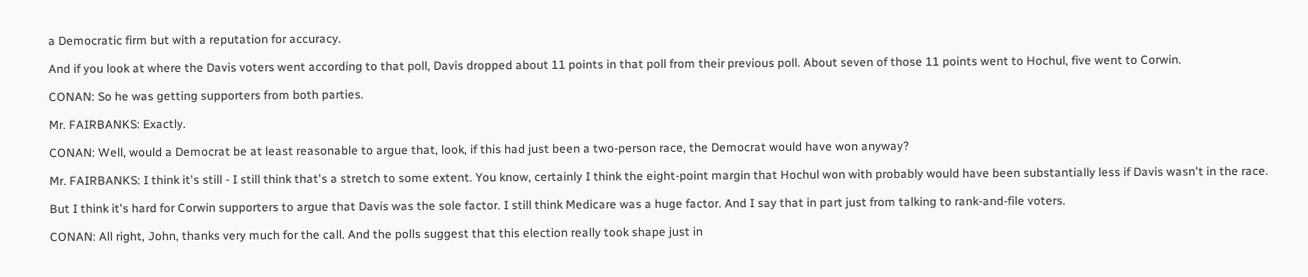a Democratic firm but with a reputation for accuracy.

And if you look at where the Davis voters went according to that poll, Davis dropped about 11 points in that poll from their previous poll. About seven of those 11 points went to Hochul, five went to Corwin.

CONAN: So he was getting supporters from both parties.

Mr. FAIRBANKS: Exactly.

CONAN: Well, would a Democrat be at least reasonable to argue that, look, if this had just been a two-person race, the Democrat would have won anyway?

Mr. FAIRBANKS: I think it's still - I still think that's a stretch to some extent. You know, certainly I think the eight-point margin that Hochul won with probably would have been substantially less if Davis wasn't in the race.

But I think it's hard for Corwin supporters to argue that Davis was the sole factor. I still think Medicare was a huge factor. And I say that in part just from talking to rank-and-file voters.

CONAN: All right, John, thanks very much for the call. And the polls suggest that this election really took shape just in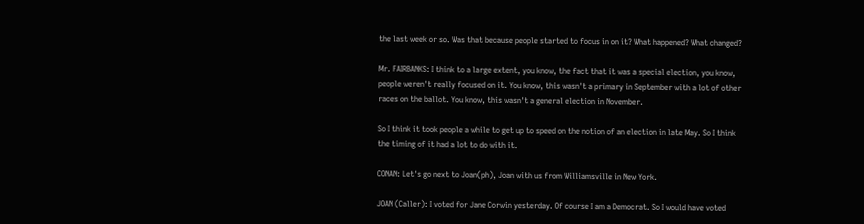the last week or so. Was that because people started to focus in on it? What happened? What changed?

Mr. FAIRBANKS: I think to a large extent, you know, the fact that it was a special election, you know, people weren't really focused on it. You know, this wasn't a primary in September with a lot of other races on the ballot. You know, this wasn't a general election in November.

So I think it took people a while to get up to speed on the notion of an election in late May. So I think the timing of it had a lot to do with it.

CONAN: Let's go next to Joan(ph), Joan with us from Williamsville in New York.

JOAN (Caller): I voted for Jane Corwin yesterday. Of course I am a Democrat. So I would have voted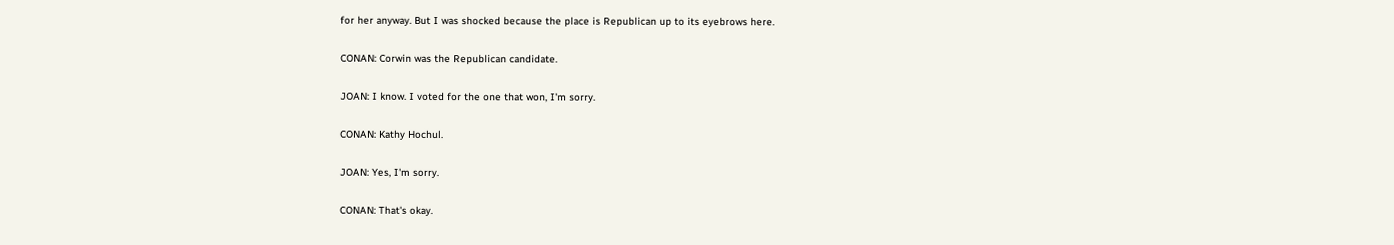for her anyway. But I was shocked because the place is Republican up to its eyebrows here.

CONAN: Corwin was the Republican candidate.

JOAN: I know. I voted for the one that won, I'm sorry.

CONAN: Kathy Hochul.

JOAN: Yes, I'm sorry.

CONAN: That's okay.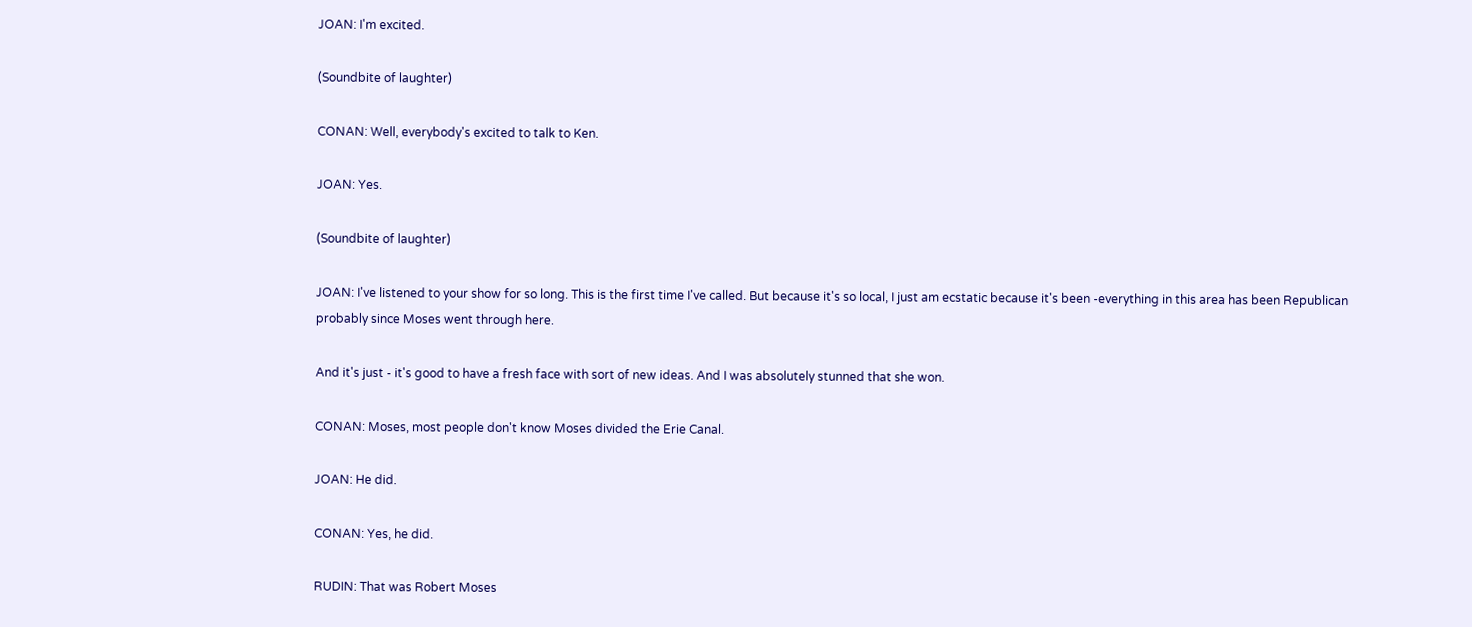JOAN: I'm excited.

(Soundbite of laughter)

CONAN: Well, everybody's excited to talk to Ken.

JOAN: Yes.

(Soundbite of laughter)

JOAN: I've listened to your show for so long. This is the first time I've called. But because it's so local, I just am ecstatic because it's been -everything in this area has been Republican probably since Moses went through here.

And it's just - it's good to have a fresh face with sort of new ideas. And I was absolutely stunned that she won.

CONAN: Moses, most people don't know Moses divided the Erie Canal.

JOAN: He did.

CONAN: Yes, he did.

RUDIN: That was Robert Moses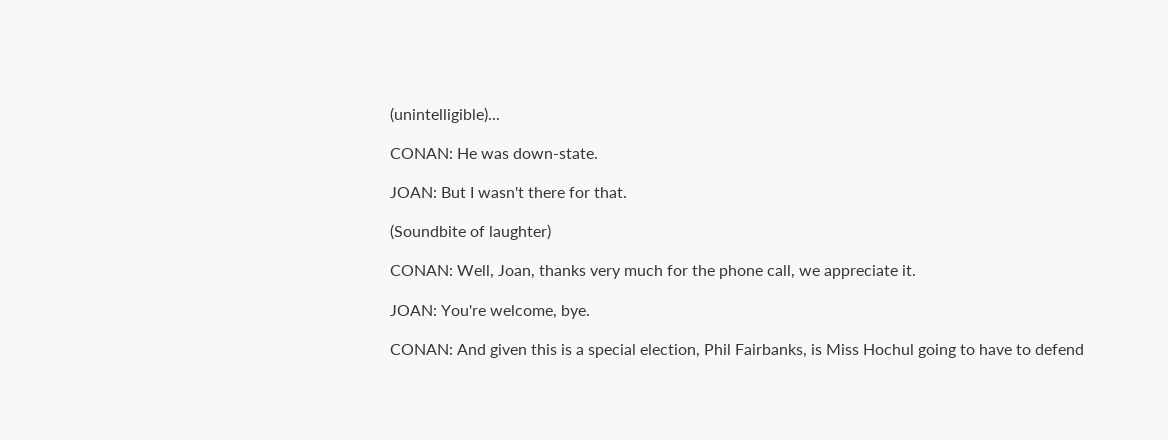(unintelligible)...

CONAN: He was down-state.

JOAN: But I wasn't there for that.

(Soundbite of laughter)

CONAN: Well, Joan, thanks very much for the phone call, we appreciate it.

JOAN: You're welcome, bye.

CONAN: And given this is a special election, Phil Fairbanks, is Miss Hochul going to have to defend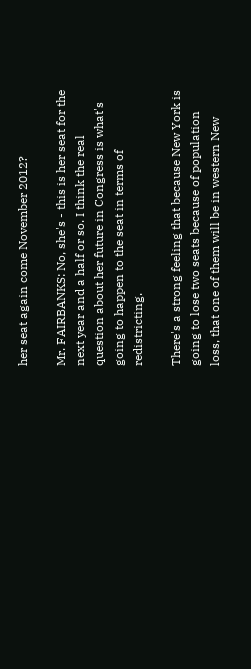her seat again come November 2012?

Mr. FAIRBANKS: No, she's - this is her seat for the next year and a half or so. I think the real question about her future in Congress is what's going to happen to the seat in terms of redistricting.

There's a strong feeling that because New York is going to lose two seats because of population loss, that one of them will be in western New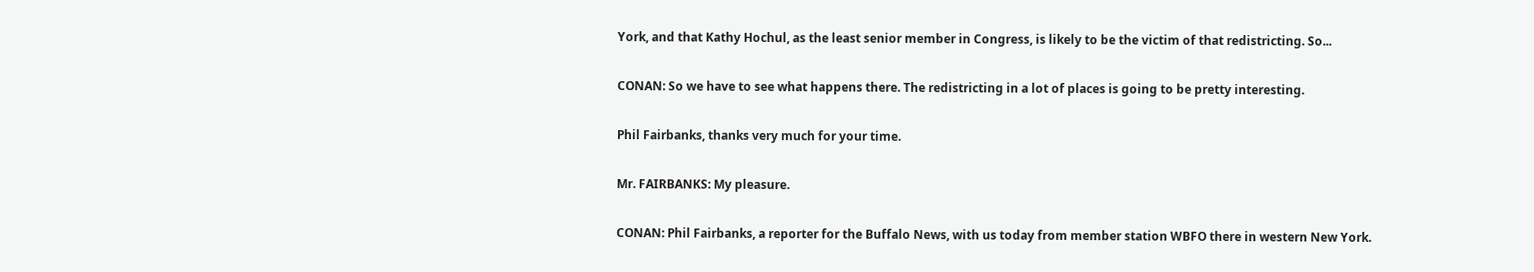York, and that Kathy Hochul, as the least senior member in Congress, is likely to be the victim of that redistricting. So...

CONAN: So we have to see what happens there. The redistricting in a lot of places is going to be pretty interesting.

Phil Fairbanks, thanks very much for your time.

Mr. FAIRBANKS: My pleasure.

CONAN: Phil Fairbanks, a reporter for the Buffalo News, with us today from member station WBFO there in western New York.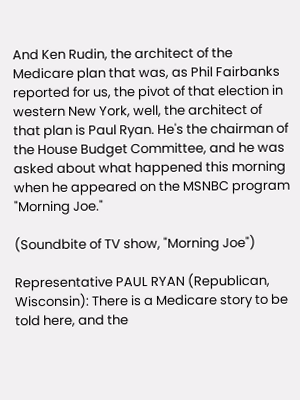And Ken Rudin, the architect of the Medicare plan that was, as Phil Fairbanks reported for us, the pivot of that election in western New York, well, the architect of that plan is Paul Ryan. He's the chairman of the House Budget Committee, and he was asked about what happened this morning when he appeared on the MSNBC program "Morning Joe."

(Soundbite of TV show, "Morning Joe")

Representative PAUL RYAN (Republican, Wisconsin): There is a Medicare story to be told here, and the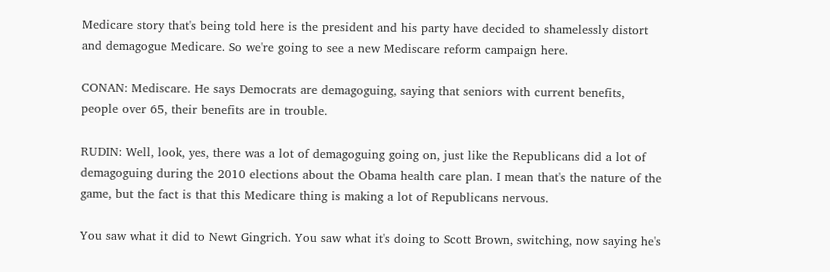Medicare story that's being told here is the president and his party have decided to shamelessly distort and demagogue Medicare. So we're going to see a new Mediscare reform campaign here.

CONAN: Mediscare. He says Democrats are demagoguing, saying that seniors with current benefits, people over 65, their benefits are in trouble.

RUDIN: Well, look, yes, there was a lot of demagoguing going on, just like the Republicans did a lot of demagoguing during the 2010 elections about the Obama health care plan. I mean that's the nature of the game, but the fact is that this Medicare thing is making a lot of Republicans nervous.

You saw what it did to Newt Gingrich. You saw what it's doing to Scott Brown, switching, now saying he's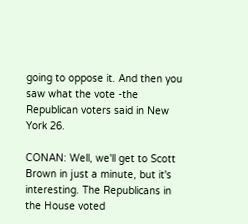going to oppose it. And then you saw what the vote -the Republican voters said in New York 26.

CONAN: Well, we'll get to Scott Brown in just a minute, but it's interesting. The Republicans in the House voted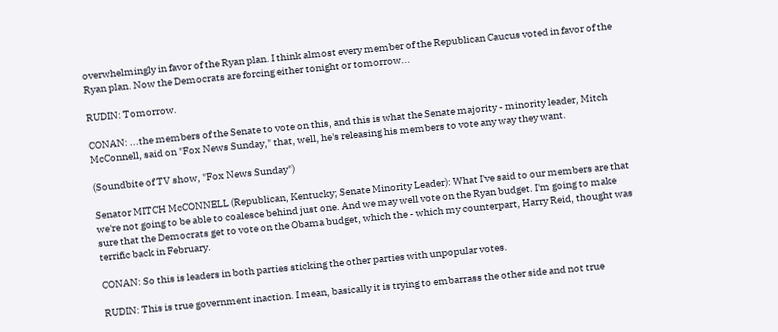overwhelmingly in favor of the Ryan plan. I think almost every member of the Republican Caucus voted in favor of the Ryan plan. Now the Democrats are forcing either tonight or tomorrow...

RUDIN: Tomorrow.

CONAN: ...the members of the Senate to vote on this, and this is what the Senate majority - minority leader, Mitch McConnell, said on "Fox News Sunday," that, well, he's releasing his members to vote any way they want.

(Soundbite of TV show, "Fox News Sunday")

Senator MITCH McCONNELL (Republican, Kentucky; Senate Minority Leader): What I've said to our members are that we're not going to be able to coalesce behind just one. And we may well vote on the Ryan budget. I'm going to make sure that the Democrats get to vote on the Obama budget, which the - which my counterpart, Harry Reid, thought was terrific back in February.

CONAN: So this is leaders in both parties sticking the other parties with unpopular votes.

RUDIN: This is true government inaction. I mean, basically it is trying to embarrass the other side and not true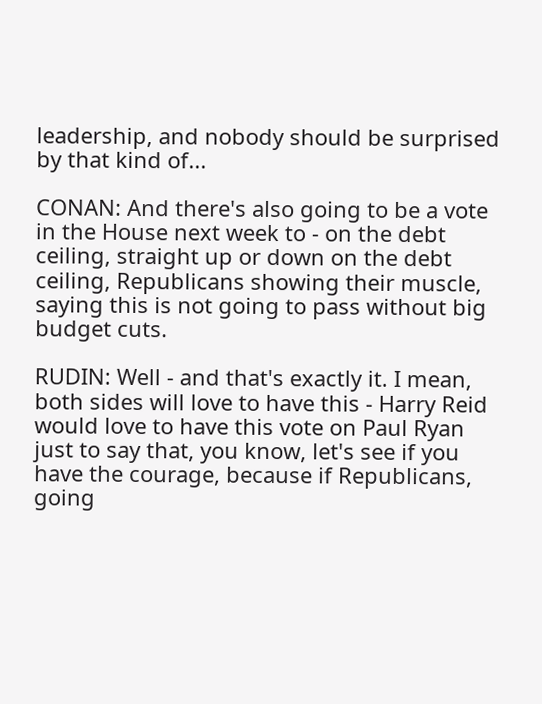leadership, and nobody should be surprised by that kind of...

CONAN: And there's also going to be a vote in the House next week to - on the debt ceiling, straight up or down on the debt ceiling, Republicans showing their muscle, saying this is not going to pass without big budget cuts.

RUDIN: Well - and that's exactly it. I mean, both sides will love to have this - Harry Reid would love to have this vote on Paul Ryan just to say that, you know, let's see if you have the courage, because if Republicans, going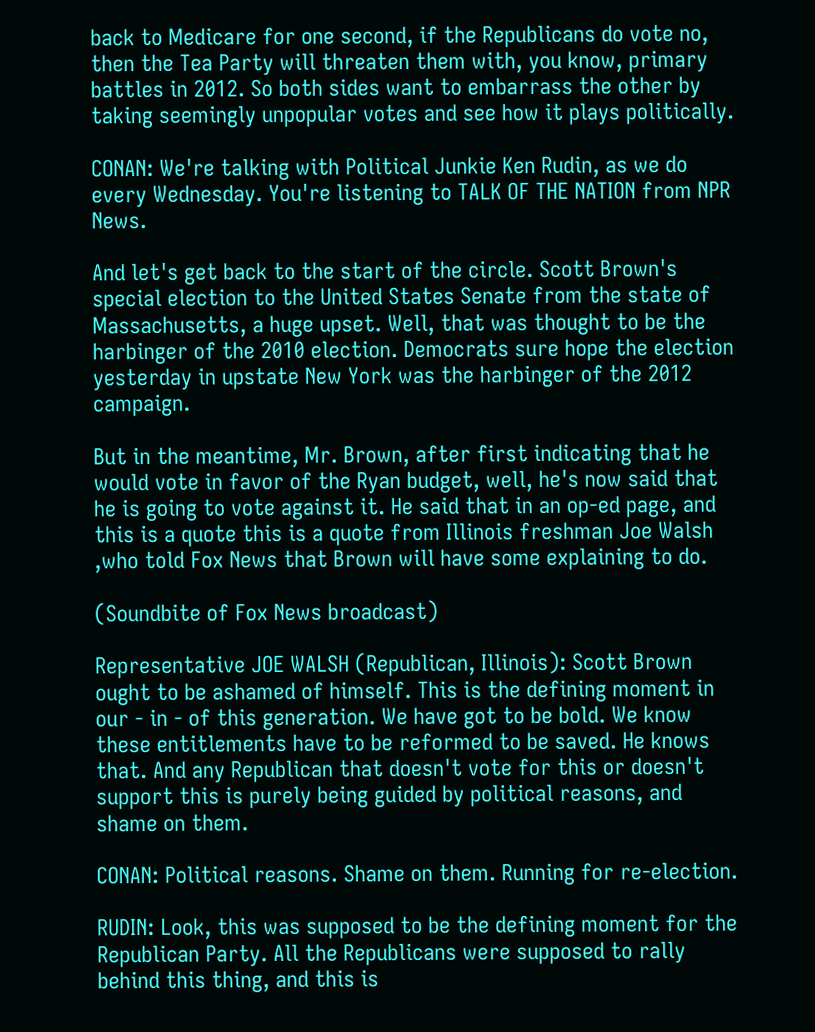back to Medicare for one second, if the Republicans do vote no, then the Tea Party will threaten them with, you know, primary battles in 2012. So both sides want to embarrass the other by taking seemingly unpopular votes and see how it plays politically.

CONAN: We're talking with Political Junkie Ken Rudin, as we do every Wednesday. You're listening to TALK OF THE NATION from NPR News.

And let's get back to the start of the circle. Scott Brown's special election to the United States Senate from the state of Massachusetts, a huge upset. Well, that was thought to be the harbinger of the 2010 election. Democrats sure hope the election yesterday in upstate New York was the harbinger of the 2012 campaign.

But in the meantime, Mr. Brown, after first indicating that he would vote in favor of the Ryan budget, well, he's now said that he is going to vote against it. He said that in an op-ed page, and this is a quote this is a quote from Illinois freshman Joe Walsh ,who told Fox News that Brown will have some explaining to do.

(Soundbite of Fox News broadcast)

Representative JOE WALSH (Republican, Illinois): Scott Brown ought to be ashamed of himself. This is the defining moment in our - in - of this generation. We have got to be bold. We know these entitlements have to be reformed to be saved. He knows that. And any Republican that doesn't vote for this or doesn't support this is purely being guided by political reasons, and shame on them.

CONAN: Political reasons. Shame on them. Running for re-election.

RUDIN: Look, this was supposed to be the defining moment for the Republican Party. All the Republicans were supposed to rally behind this thing, and this is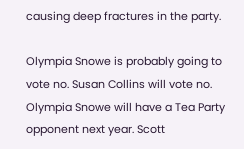causing deep fractures in the party.

Olympia Snowe is probably going to vote no. Susan Collins will vote no. Olympia Snowe will have a Tea Party opponent next year. Scott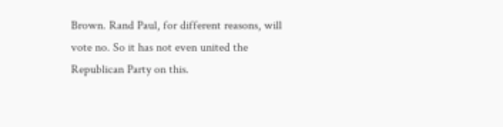Brown. Rand Paul, for different reasons, will vote no. So it has not even united the Republican Party on this.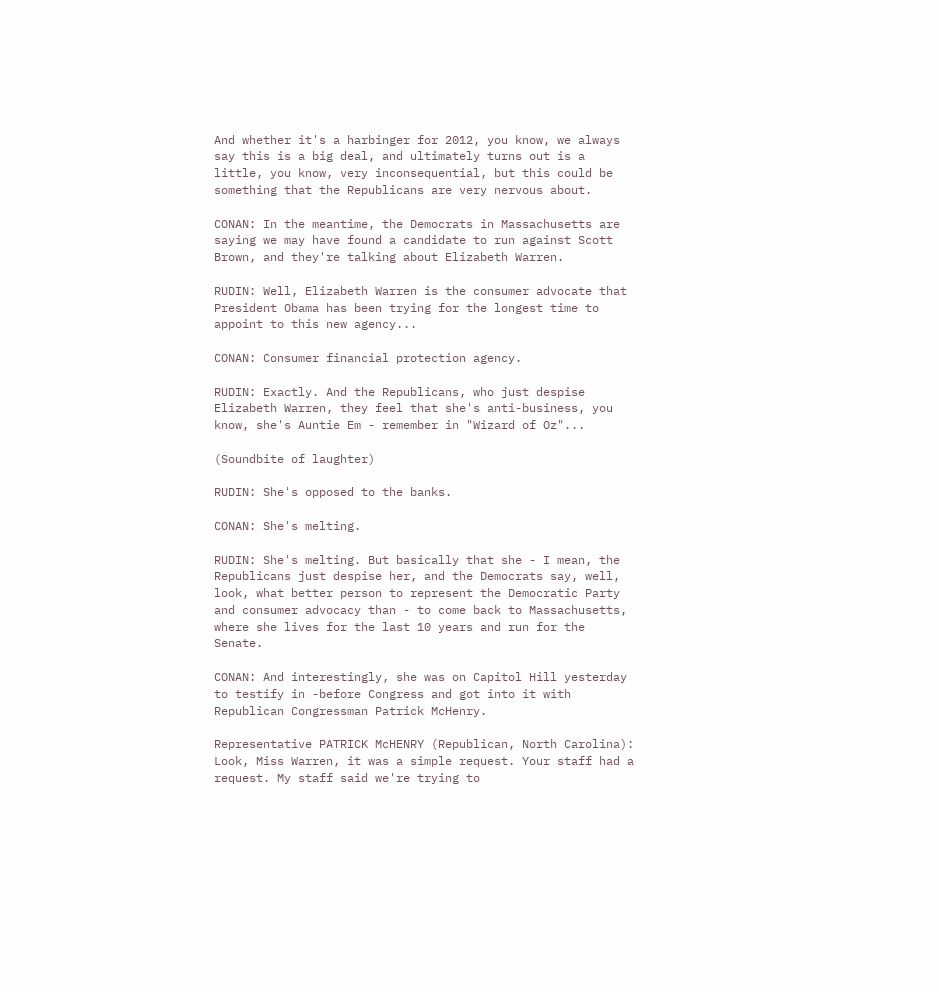And whether it's a harbinger for 2012, you know, we always say this is a big deal, and ultimately turns out is a little, you know, very inconsequential, but this could be something that the Republicans are very nervous about.

CONAN: In the meantime, the Democrats in Massachusetts are saying we may have found a candidate to run against Scott Brown, and they're talking about Elizabeth Warren.

RUDIN: Well, Elizabeth Warren is the consumer advocate that President Obama has been trying for the longest time to appoint to this new agency...

CONAN: Consumer financial protection agency.

RUDIN: Exactly. And the Republicans, who just despise Elizabeth Warren, they feel that she's anti-business, you know, she's Auntie Em - remember in "Wizard of Oz"...

(Soundbite of laughter)

RUDIN: She's opposed to the banks.

CONAN: She's melting.

RUDIN: She's melting. But basically that she - I mean, the Republicans just despise her, and the Democrats say, well, look, what better person to represent the Democratic Party and consumer advocacy than - to come back to Massachusetts, where she lives for the last 10 years and run for the Senate.

CONAN: And interestingly, she was on Capitol Hill yesterday to testify in -before Congress and got into it with Republican Congressman Patrick McHenry.

Representative PATRICK McHENRY (Republican, North Carolina): Look, Miss Warren, it was a simple request. Your staff had a request. My staff said we're trying to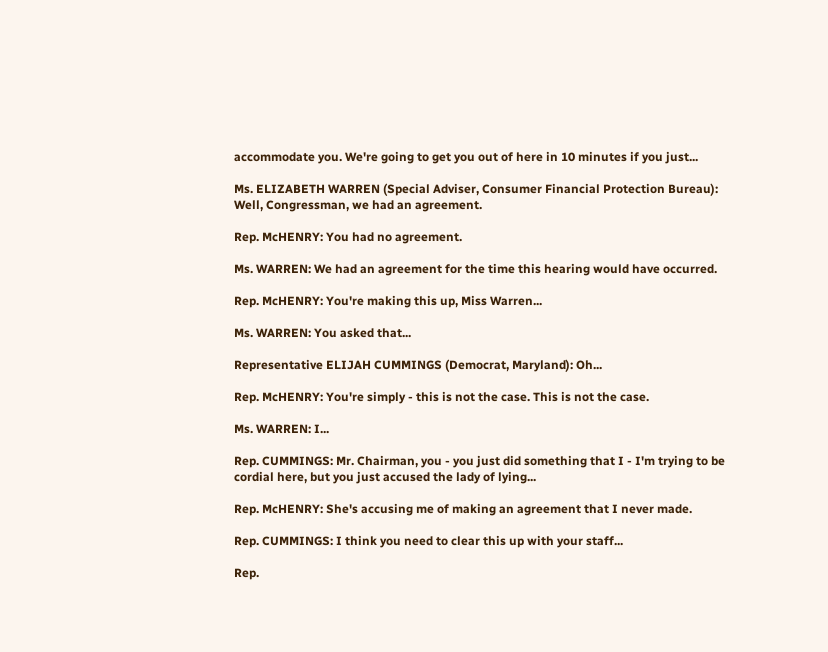accommodate you. We're going to get you out of here in 10 minutes if you just...

Ms. ELIZABETH WARREN (Special Adviser, Consumer Financial Protection Bureau): Well, Congressman, we had an agreement.

Rep. McHENRY: You had no agreement.

Ms. WARREN: We had an agreement for the time this hearing would have occurred.

Rep. McHENRY: You're making this up, Miss Warren...

Ms. WARREN: You asked that...

Representative ELIJAH CUMMINGS (Democrat, Maryland): Oh...

Rep. McHENRY: You're simply - this is not the case. This is not the case.

Ms. WARREN: I...

Rep. CUMMINGS: Mr. Chairman, you - you just did something that I - I'm trying to be cordial here, but you just accused the lady of lying...

Rep. McHENRY: She's accusing me of making an agreement that I never made.

Rep. CUMMINGS: I think you need to clear this up with your staff...

Rep.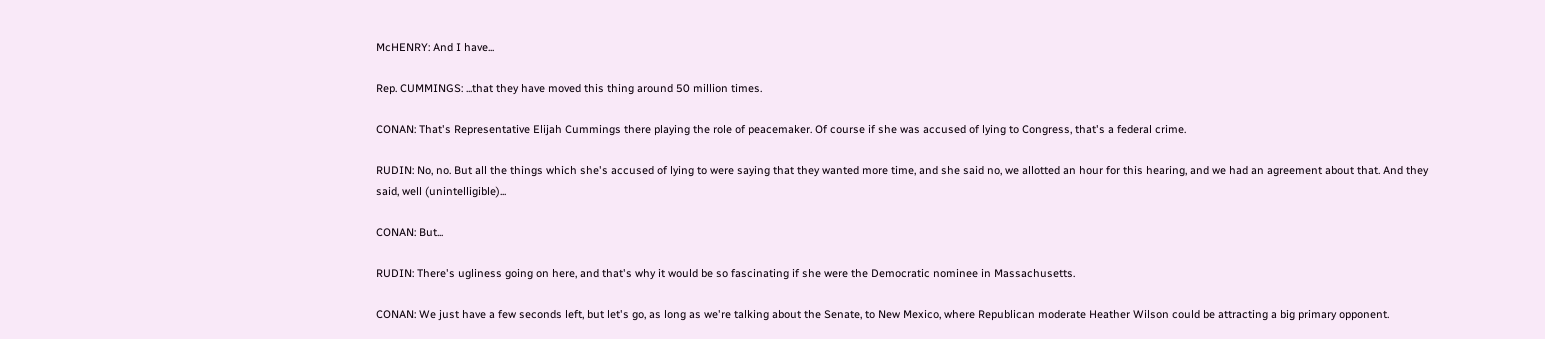McHENRY: And I have...

Rep. CUMMINGS: ...that they have moved this thing around 50 million times.

CONAN: That's Representative Elijah Cummings there playing the role of peacemaker. Of course if she was accused of lying to Congress, that's a federal crime.

RUDIN: No, no. But all the things which she's accused of lying to were saying that they wanted more time, and she said no, we allotted an hour for this hearing, and we had an agreement about that. And they said, well (unintelligible)...

CONAN: But...

RUDIN: There's ugliness going on here, and that's why it would be so fascinating if she were the Democratic nominee in Massachusetts.

CONAN: We just have a few seconds left, but let's go, as long as we're talking about the Senate, to New Mexico, where Republican moderate Heather Wilson could be attracting a big primary opponent.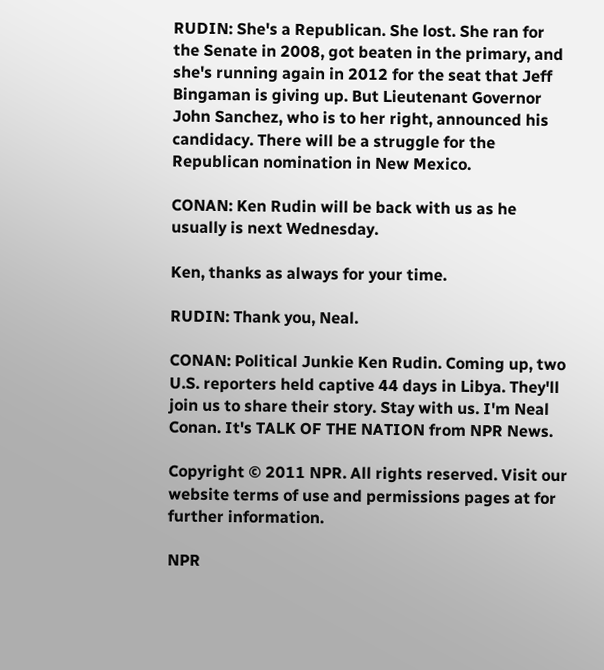RUDIN: She's a Republican. She lost. She ran for the Senate in 2008, got beaten in the primary, and she's running again in 2012 for the seat that Jeff Bingaman is giving up. But Lieutenant Governor John Sanchez, who is to her right, announced his candidacy. There will be a struggle for the Republican nomination in New Mexico.

CONAN: Ken Rudin will be back with us as he usually is next Wednesday.

Ken, thanks as always for your time.

RUDIN: Thank you, Neal.

CONAN: Political Junkie Ken Rudin. Coming up, two U.S. reporters held captive 44 days in Libya. They'll join us to share their story. Stay with us. I'm Neal Conan. It's TALK OF THE NATION from NPR News.

Copyright © 2011 NPR. All rights reserved. Visit our website terms of use and permissions pages at for further information.

NPR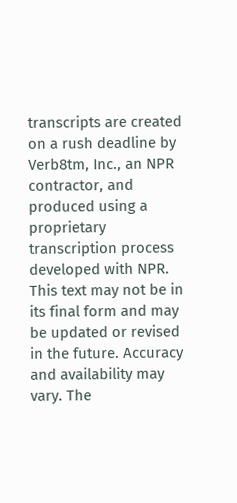transcripts are created on a rush deadline by Verb8tm, Inc., an NPR contractor, and produced using a proprietary transcription process developed with NPR. This text may not be in its final form and may be updated or revised in the future. Accuracy and availability may vary. The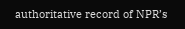authoritative record of NPR’s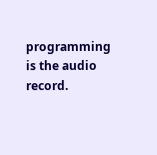programming is the audio record.